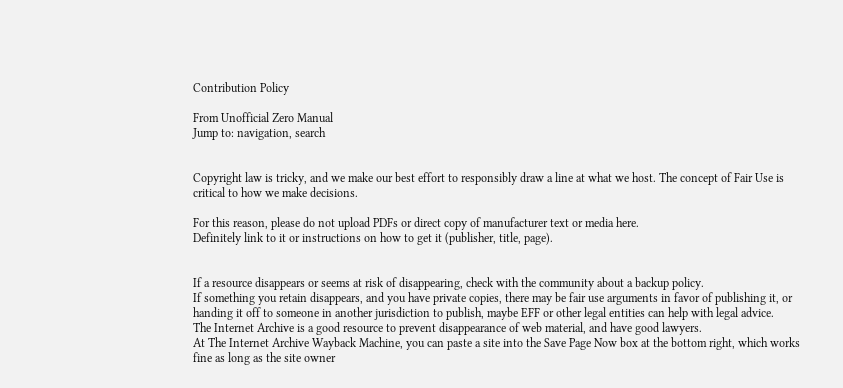Contribution Policy

From Unofficial Zero Manual
Jump to: navigation, search


Copyright law is tricky, and we make our best effort to responsibly draw a line at what we host. The concept of Fair Use is critical to how we make decisions.

For this reason, please do not upload PDFs or direct copy of manufacturer text or media here.
Definitely link to it or instructions on how to get it (publisher, title, page).


If a resource disappears or seems at risk of disappearing, check with the community about a backup policy.
If something you retain disappears, and you have private copies, there may be fair use arguments in favor of publishing it, or handing it off to someone in another jurisdiction to publish, maybe EFF or other legal entities can help with legal advice.
The Internet Archive is a good resource to prevent disappearance of web material, and have good lawyers.
At The Internet Archive Wayback Machine, you can paste a site into the Save Page Now box at the bottom right, which works fine as long as the site owner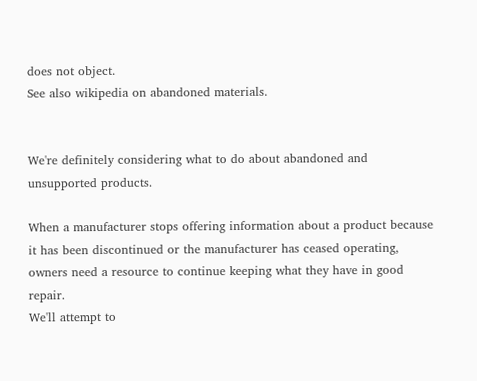does not object.
See also wikipedia on abandoned materials.


We're definitely considering what to do about abandoned and unsupported products.

When a manufacturer stops offering information about a product because it has been discontinued or the manufacturer has ceased operating, owners need a resource to continue keeping what they have in good repair.
We'll attempt to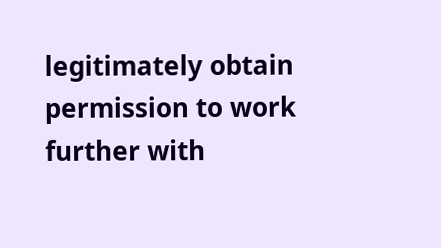legitimately obtain permission to work further with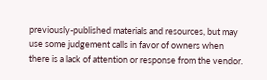previously-published materials and resources, but may use some judgement calls in favor of owners when there is a lack of attention or response from the vendor.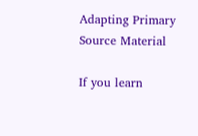Adapting Primary Source Material

If you learn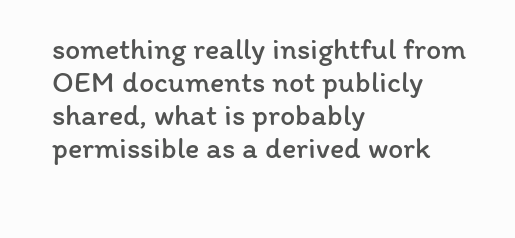something really insightful from OEM documents not publicly shared, what is probably permissible as a derived work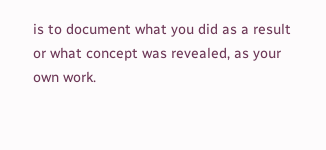is to document what you did as a result or what concept was revealed, as your own work.